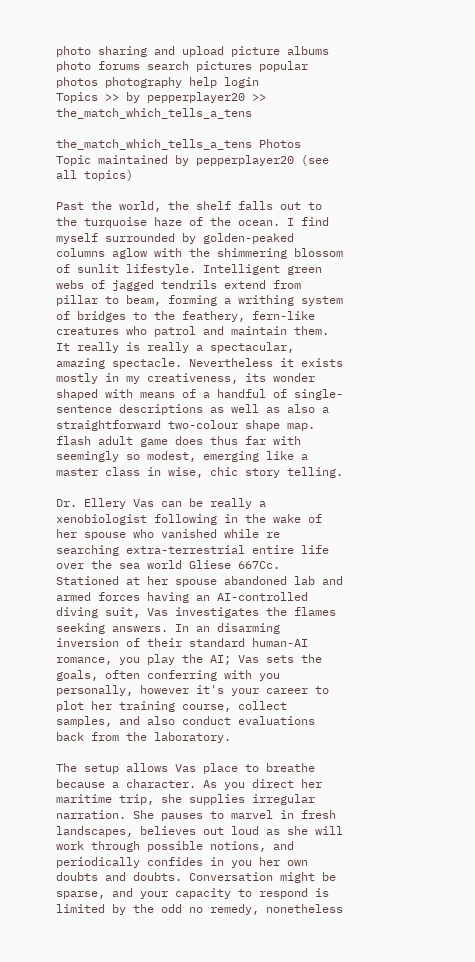photo sharing and upload picture albums photo forums search pictures popular photos photography help login
Topics >> by pepperplayer20 >> the_match_which_tells_a_tens

the_match_which_tells_a_tens Photos
Topic maintained by pepperplayer20 (see all topics)

Past the world, the shelf falls out to the turquoise haze of the ocean. I find myself surrounded by golden-peaked columns aglow with the shimmering blossom of sunlit lifestyle. Intelligent green webs of jagged tendrils extend from pillar to beam, forming a writhing system of bridges to the feathery, fern-like creatures who patrol and maintain them. It really is really a spectacular, amazing spectacle. Nevertheless it exists mostly in my creativeness, its wonder shaped with means of a handful of single-sentence descriptions as well as also a straightforward two-colour shape map. flash adult game does thus far with seemingly so modest, emerging like a master class in wise, chic story telling.

Dr. Ellery Vas can be really a xenobiologist following in the wake of her spouse who vanished while re searching extra-terrestrial entire life over the sea world Gliese 667Cc. Stationed at her spouse abandoned lab and armed forces having an AI-controlled diving suit, Vas investigates the flames seeking answers. In an disarming inversion of their standard human-AI romance, you play the AI; Vas sets the goals, often conferring with you personally, however it's your career to plot her training course, collect samples, and also conduct evaluations back from the laboratory.

The setup allows Vas place to breathe because a character. As you direct her maritime trip, she supplies irregular narration. She pauses to marvel in fresh landscapes, believes out loud as she will work through possible notions, and periodically confides in you her own doubts and doubts. Conversation might be sparse, and your capacity to respond is limited by the odd no remedy, nonetheless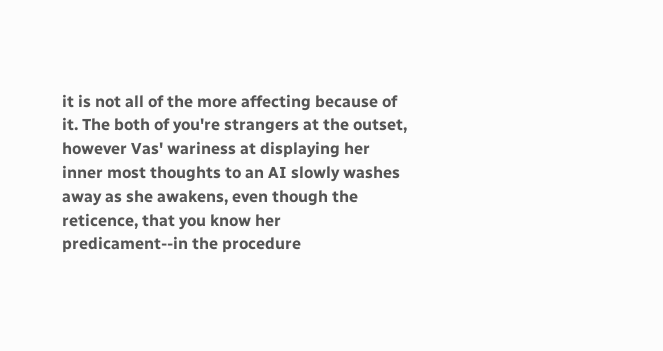it is not all of the more affecting because of it. The both of you're strangers at the outset, however Vas' wariness at displaying her inner most thoughts to an AI slowly washes away as she awakens, even though the reticence, that you know her predicament--in the procedure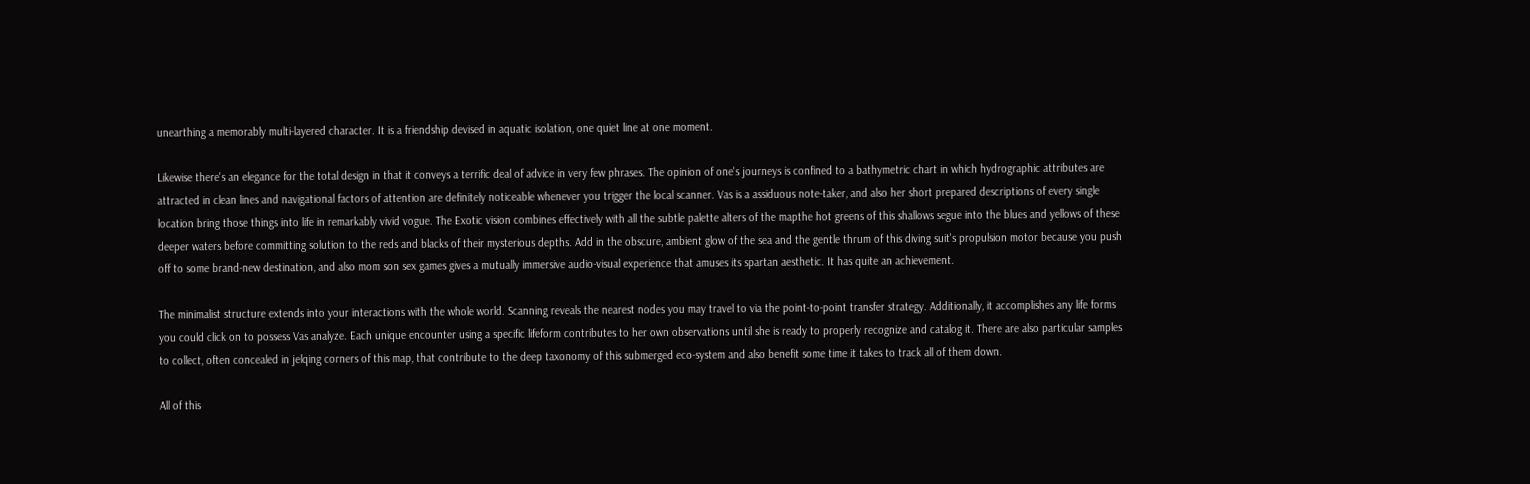unearthing a memorably multi-layered character. It is a friendship devised in aquatic isolation, one quiet line at one moment.

Likewise there's an elegance for the total design in that it conveys a terrific deal of advice in very few phrases. The opinion of one's journeys is confined to a bathymetric chart in which hydrographic attributes are attracted in clean lines and navigational factors of attention are definitely noticeable whenever you trigger the local scanner. Vas is a assiduous note-taker, and also her short prepared descriptions of every single location bring those things into life in remarkably vivid vogue. The Exotic vision combines effectively with all the subtle palette alters of the mapthe hot greens of this shallows segue into the blues and yellows of these deeper waters before committing solution to the reds and blacks of their mysterious depths. Add in the obscure, ambient glow of the sea and the gentle thrum of this diving suit's propulsion motor because you push off to some brand-new destination, and also mom son sex games gives a mutually immersive audio-visual experience that amuses its spartan aesthetic. It has quite an achievement.

The minimalist structure extends into your interactions with the whole world. Scanning reveals the nearest nodes you may travel to via the point-to-point transfer strategy. Additionally, it accomplishes any life forms you could click on to possess Vas analyze. Each unique encounter using a specific lifeform contributes to her own observations until she is ready to properly recognize and catalog it. There are also particular samples to collect, often concealed in jelqing corners of this map, that contribute to the deep taxonomy of this submerged eco-system and also benefit some time it takes to track all of them down.

All of this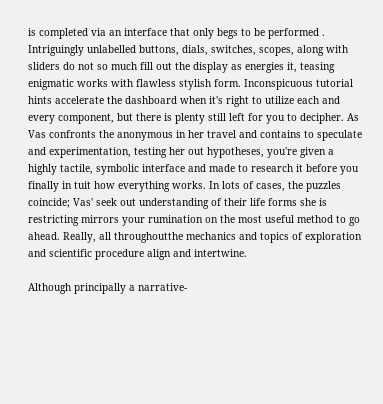is completed via an interface that only begs to be performed . Intriguingly unlabelled buttons, dials, switches, scopes, along with sliders do not so much fill out the display as energies it, teasing enigmatic works with flawless stylish form. Inconspicuous tutorial hints accelerate the dashboard when it's right to utilize each and every component, but there is plenty still left for you to decipher. As Vas confronts the anonymous in her travel and contains to speculate and experimentation, testing her out hypotheses, you're given a highly tactile, symbolic interface and made to research it before you finally in tuit how everything works. In lots of cases, the puzzles coincide; Vas' seek out understanding of their life forms she is restricting mirrors your rumination on the most useful method to go ahead. Really, all throughoutthe mechanics and topics of exploration and scientific procedure align and intertwine.

Although principally a narrative-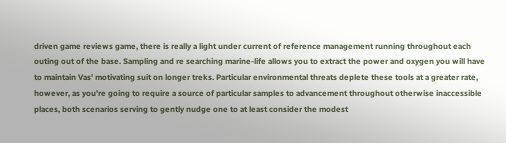driven game reviews game, there is really a light under current of reference management running throughout each outing out of the base. Sampling and re searching marine-life allows you to extract the power and oxygen you will have to maintain Vas' motivating suit on longer treks. Particular environmental threats deplete these tools at a greater rate, however, as you're going to require a source of particular samples to advancement throughout otherwise inaccessible places, both scenarios serving to gently nudge one to at least consider the modest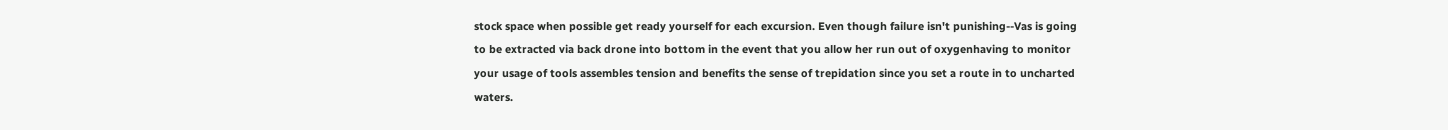stock space when possible get ready yourself for each excursion. Even though failure isn't punishing--Vas is going to be extracted via back drone into bottom in the event that you allow her run out of oxygenhaving to monitor your usage of tools assembles tension and benefits the sense of trepidation since you set a route in to uncharted waters.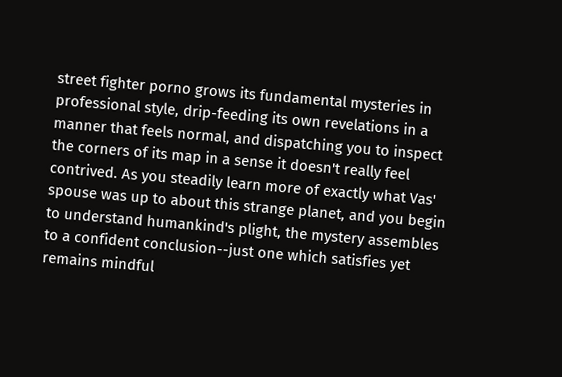street fighter porno grows its fundamental mysteries in professional style, drip-feeding its own revelations in a manner that feels normal, and dispatching you to inspect the corners of its map in a sense it doesn't really feel contrived. As you steadily learn more of exactly what Vas' spouse was up to about this strange planet, and you begin to understand humankind's plight, the mystery assembles to a confident conclusion--just one which satisfies yet remains mindful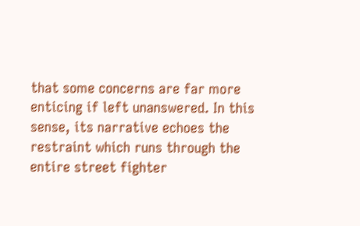that some concerns are far more enticing if left unanswered. In this sense, its narrative echoes the restraint which runs through the entire street fighter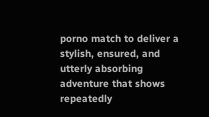porno match to deliver a stylish, ensured, and utterly absorbing adventure that shows repeatedly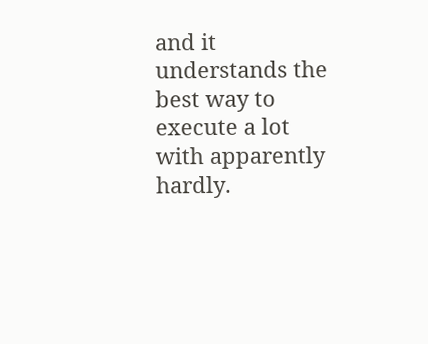and it understands the best way to execute a lot with apparently hardly.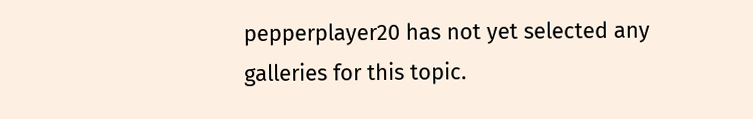pepperplayer20 has not yet selected any galleries for this topic.